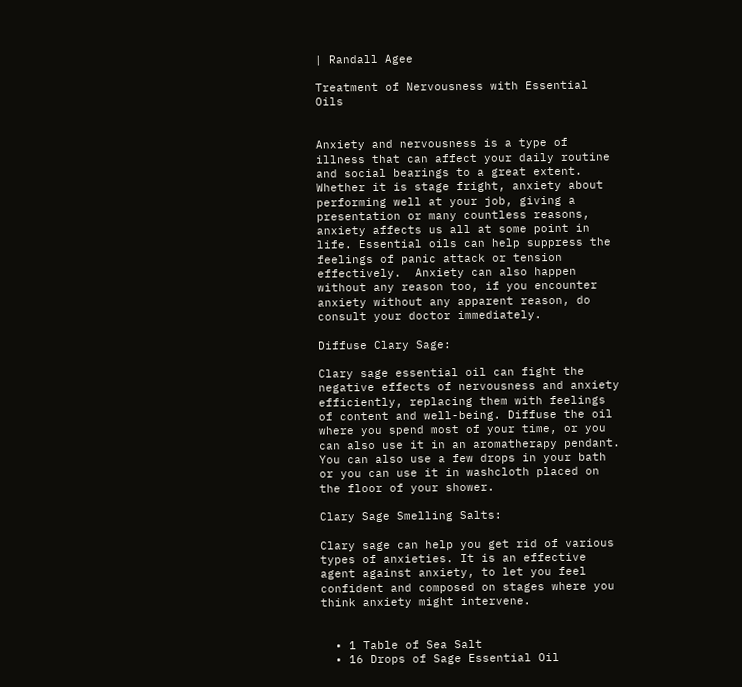| Randall Agee

Treatment of Nervousness with Essential Oils


Anxiety and nervousness is a type of illness that can affect your daily routine and social bearings to a great extent. Whether it is stage fright, anxiety about performing well at your job, giving a presentation or many countless reasons, anxiety affects us all at some point in life. Essential oils can help suppress the feelings of panic attack or tension effectively.  Anxiety can also happen without any reason too, if you encounter anxiety without any apparent reason, do consult your doctor immediately.

Diffuse Clary Sage:

Clary sage essential oil can fight the negative effects of nervousness and anxiety efficiently, replacing them with feelings of content and well-being. Diffuse the oil where you spend most of your time, or you can also use it in an aromatherapy pendant.  You can also use a few drops in your bath or you can use it in washcloth placed on the floor of your shower.

Clary Sage Smelling Salts:

Clary sage can help you get rid of various types of anxieties. It is an effective agent against anxiety, to let you feel confident and composed on stages where you think anxiety might intervene.


  • 1 Table of Sea Salt
  • 16 Drops of Sage Essential Oil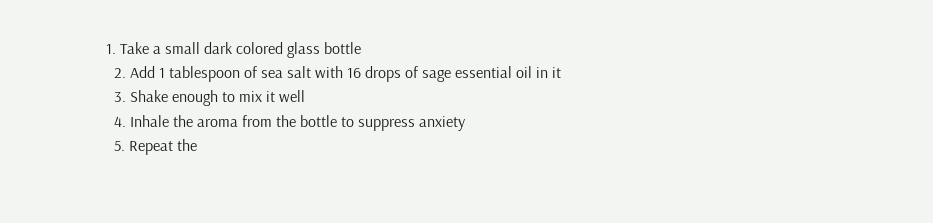1. Take a small dark colored glass bottle
  2. Add 1 tablespoon of sea salt with 16 drops of sage essential oil in it
  3. Shake enough to mix it well
  4. Inhale the aroma from the bottle to suppress anxiety
  5. Repeat the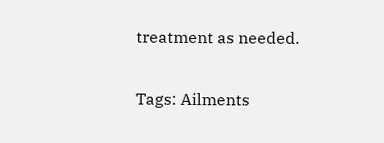treatment as needed.


Tags: Ailments